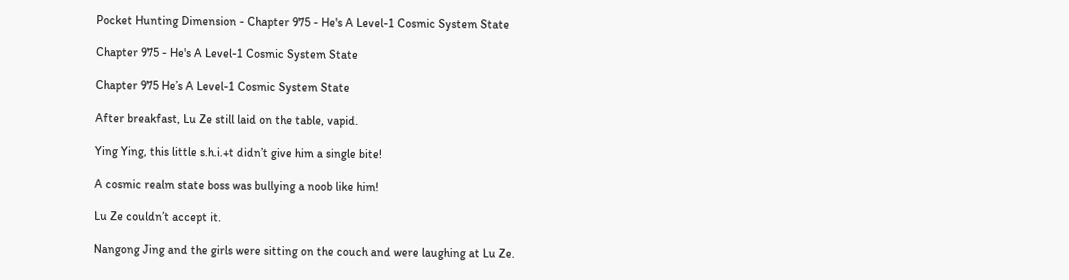Pocket Hunting Dimension - Chapter 975 - He's A Level-1 Cosmic System State

Chapter 975 - He's A Level-1 Cosmic System State

Chapter 975 He’s A Level-1 Cosmic System State

After breakfast, Lu Ze still laid on the table, vapid.

Ying Ying, this little s.h.i.+t didn’t give him a single bite!

A cosmic realm state boss was bullying a noob like him!

Lu Ze couldn’t accept it.

Nangong Jing and the girls were sitting on the couch and were laughing at Lu Ze.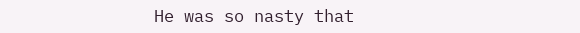He was so nasty that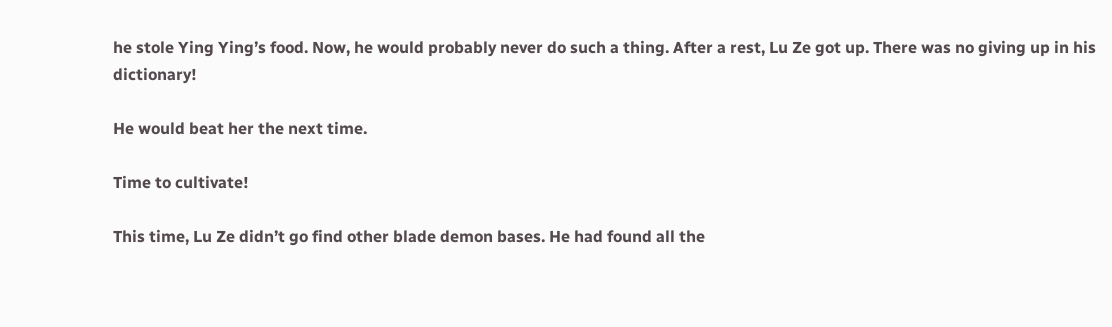he stole Ying Ying’s food. Now, he would probably never do such a thing. After a rest, Lu Ze got up. There was no giving up in his dictionary!

He would beat her the next time.

Time to cultivate!

This time, Lu Ze didn’t go find other blade demon bases. He had found all the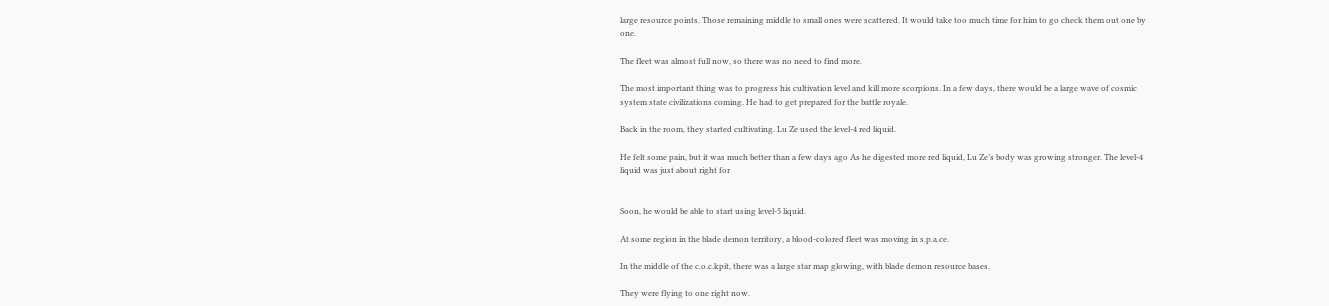large resource points. Those remaining middle to small ones were scattered. It would take too much time for him to go check them out one by one.

The fleet was almost full now, so there was no need to find more.

The most important thing was to progress his cultivation level and kill more scorpions. In a few days, there would be a large wave of cosmic system state civilizations coming. He had to get prepared for the battle royale.

Back in the room, they started cultivating. Lu Ze used the level-4 red liquid.

He felt some pain, but it was much better than a few days ago As he digested more red liquid, Lu Ze’s body was growing stronger. The level-4 liquid was just about right for


Soon, he would be able to start using level-5 liquid.

At some region in the blade demon territory, a blood-colored fleet was moving in s.p.a.ce.

In the middle of the c.o.c.kpit, there was a large star map glowing, with blade demon resource bases.

They were flying to one right now.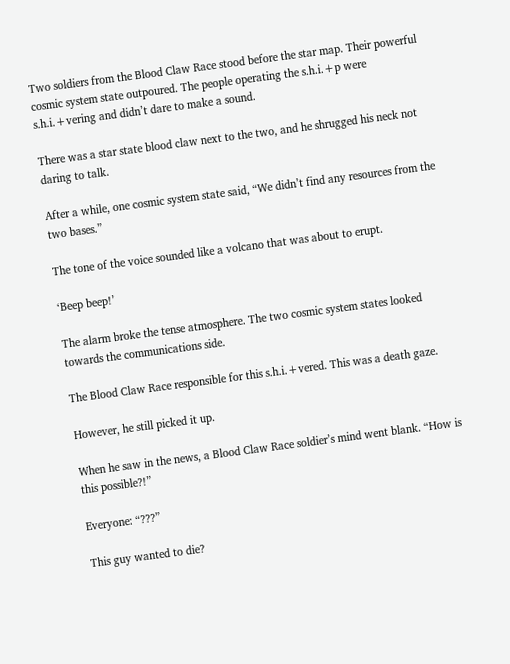Two soldiers from the Blood Claw Race stood before the star map. Their powerful cosmic system state outpoured. The people operating the s.h.i.+p were s.h.i.+vering and didn’t dare to make a sound.

There was a star state blood claw next to the two, and he shrugged his neck not daring to talk.

After a while, one cosmic system state said, “We didn’t find any resources from the two bases.”

The tone of the voice sounded like a volcano that was about to erupt.

‘Beep beep!’

The alarm broke the tense atmosphere. The two cosmic system states looked towards the communications side.

The Blood Claw Race responsible for this s.h.i.+vered. This was a death gaze.

However, he still picked it up.

When he saw in the news, a Blood Claw Race soldier’s mind went blank. “How is this possible?!”

Everyone: “???”

This guy wanted to die?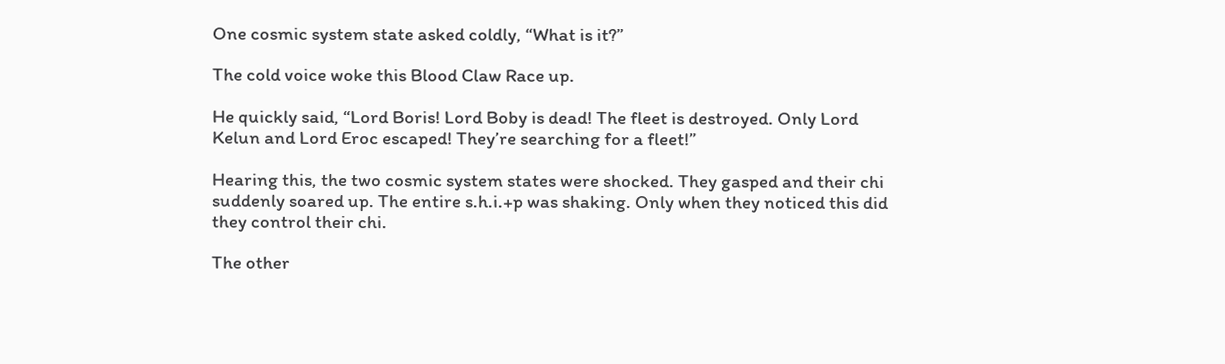One cosmic system state asked coldly, “What is it?”

The cold voice woke this Blood Claw Race up.

He quickly said, “Lord Boris! Lord Boby is dead! The fleet is destroyed. Only Lord Kelun and Lord Eroc escaped! They’re searching for a fleet!”

Hearing this, the two cosmic system states were shocked. They gasped and their chi suddenly soared up. The entire s.h.i.+p was shaking. Only when they noticed this did they control their chi.

The other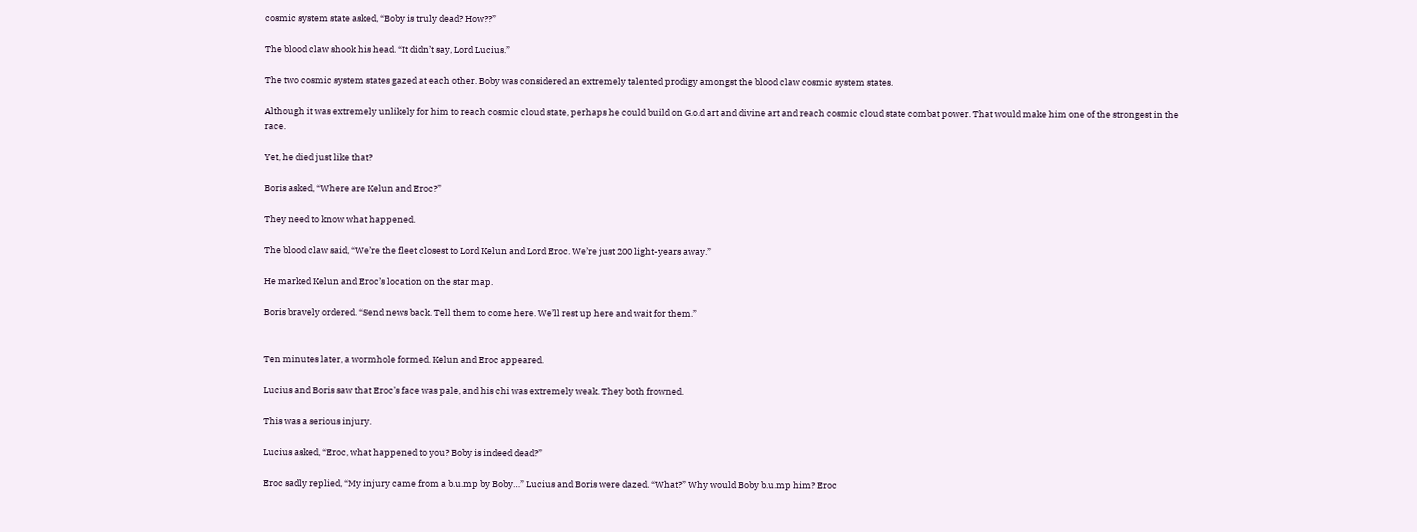cosmic system state asked, “Boby is truly dead? How??”

The blood claw shook his head. “It didn’t say, Lord Lucius.”

The two cosmic system states gazed at each other. Boby was considered an extremely talented prodigy amongst the blood claw cosmic system states.

Although it was extremely unlikely for him to reach cosmic cloud state, perhaps he could build on G.o.d art and divine art and reach cosmic cloud state combat power. That would make him one of the strongest in the race.

Yet, he died just like that?

Boris asked, “Where are Kelun and Eroc?”

They need to know what happened.

The blood claw said, “We’re the fleet closest to Lord Kelun and Lord Eroc. We’re just 200 light-years away.”

He marked Kelun and Eroc’s location on the star map.

Boris bravely ordered. “Send news back. Tell them to come here. We’ll rest up here and wait for them.”


Ten minutes later, a wormhole formed. Kelun and Eroc appeared.

Lucius and Boris saw that Eroc’s face was pale, and his chi was extremely weak. They both frowned.

This was a serious injury.

Lucius asked, “Eroc, what happened to you? Boby is indeed dead?”

Eroc sadly replied, “My injury came from a b.u.mp by Boby…” Lucius and Boris were dazed. “What?” Why would Boby b.u.mp him? Eroc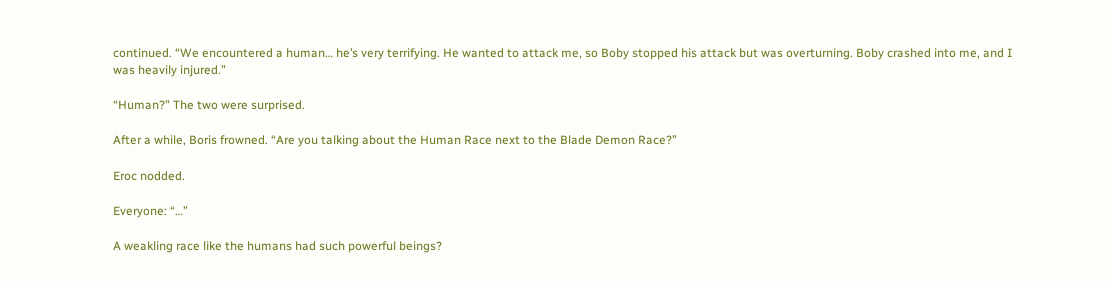continued. “We encountered a human… he’s very terrifying. He wanted to attack me, so Boby stopped his attack but was overturning. Boby crashed into me, and I was heavily injured.”

“Human?” The two were surprised.

After a while, Boris frowned. “Are you talking about the Human Race next to the Blade Demon Race?”

Eroc nodded.

Everyone: “…”

A weakling race like the humans had such powerful beings?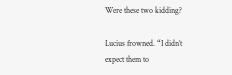Were these two kidding?

Lucius frowned. “I didn’t expect them to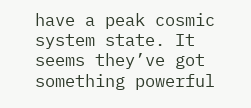have a peak cosmic system state. It seems they’ve got something powerful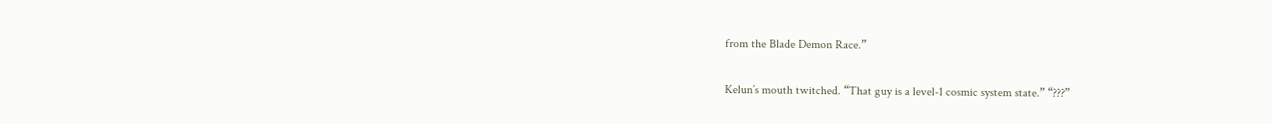from the Blade Demon Race.”

Kelun’s mouth twitched. “That guy is a level-1 cosmic system state.” “???”